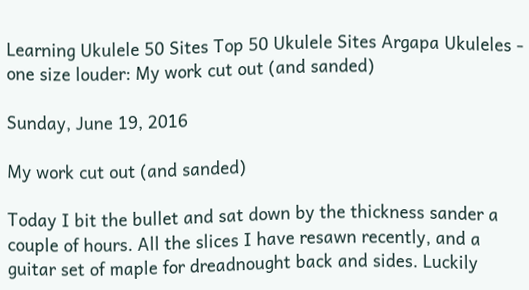Learning Ukulele 50 Sites Top 50 Ukulele Sites Argapa Ukuleles - one size louder: My work cut out (and sanded)

Sunday, June 19, 2016

My work cut out (and sanded)

Today I bit the bullet and sat down by the thickness sander a couple of hours. All the slices I have resawn recently, and a guitar set of maple for dreadnought back and sides. Luckily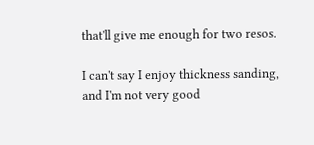that'll give me enough for two resos.

I can't say I enjoy thickness sanding, and I'm not very good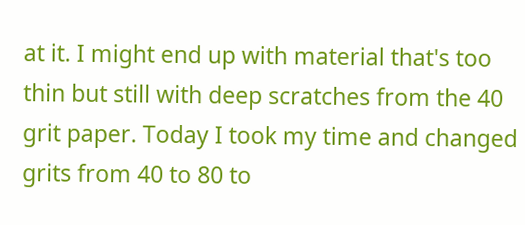at it. I might end up with material that's too thin but still with deep scratches from the 40 grit paper. Today I took my time and changed grits from 40 to 80 to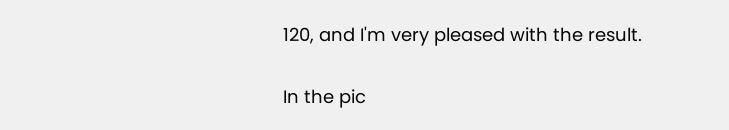120, and I'm very pleased with the result.

In the pic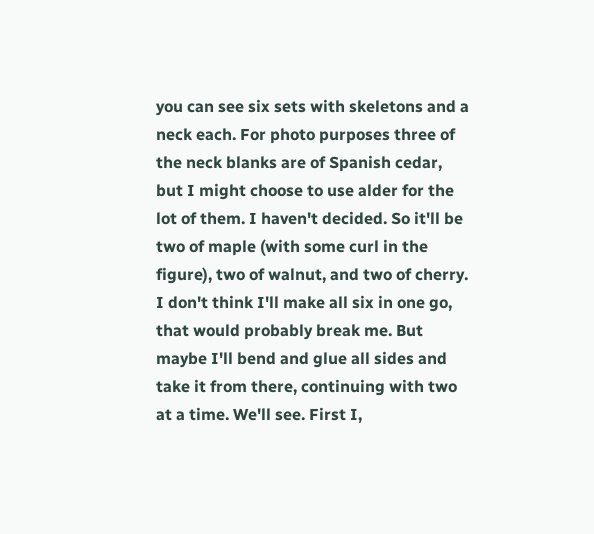you can see six sets with skeletons and a neck each. For photo purposes three of the neck blanks are of Spanish cedar, but I might choose to use alder for the lot of them. I haven't decided. So it'll be two of maple (with some curl in the figure), two of walnut, and two of cherry. I don't think I'll make all six in one go, that would probably break me. But maybe I'll bend and glue all sides and take it from there, continuing with two at a time. We'll see. First I,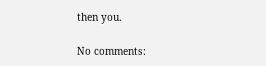then you.

No comments: